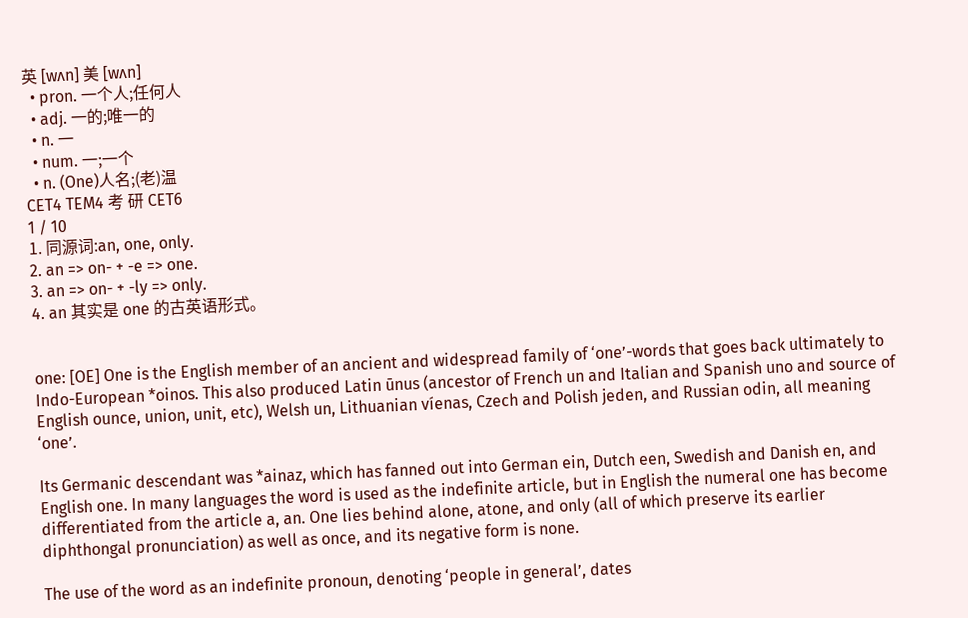英 [wʌn] 美 [wʌn]
  • pron. 一个人;任何人
  • adj. 一的;唯一的
  • n. 一
  • num. 一;一个
  • n. (One)人名;(老)温
CET4 TEM4 考 研 CET6
1 / 10
1. 同源词:an, one, only.
2. an => on- + -e => one.
3. an => on- + -ly => only.
4. an 其实是 one 的古英语形式。


one: [OE] One is the English member of an ancient and widespread family of ‘one’-words that goes back ultimately to Indo-European *oinos. This also produced Latin ūnus (ancestor of French un and Italian and Spanish uno and source of English ounce, union, unit, etc), Welsh un, Lithuanian víenas, Czech and Polish jeden, and Russian odin, all meaning ‘one’.

Its Germanic descendant was *ainaz, which has fanned out into German ein, Dutch een, Swedish and Danish en, and English one. In many languages the word is used as the indefinite article, but in English the numeral one has become differentiated from the article a, an. One lies behind alone, atone, and only (all of which preserve its earlier diphthongal pronunciation) as well as once, and its negative form is none.

The use of the word as an indefinite pronoun, denoting ‘people in general’, dates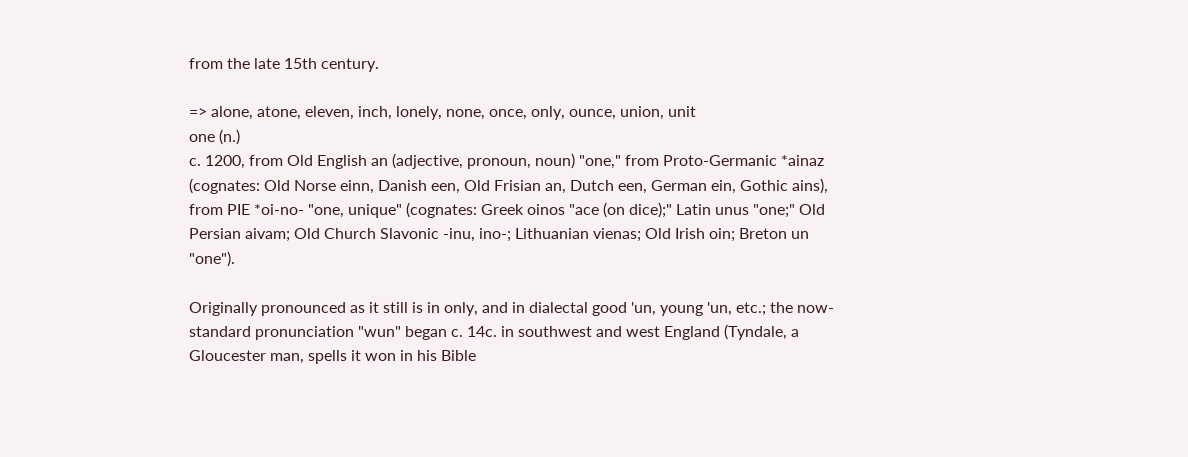from the late 15th century.

=> alone, atone, eleven, inch, lonely, none, once, only, ounce, union, unit
one (n.)
c. 1200, from Old English an (adjective, pronoun, noun) "one," from Proto-Germanic *ainaz (cognates: Old Norse einn, Danish een, Old Frisian an, Dutch een, German ein, Gothic ains), from PIE *oi-no- "one, unique" (cognates: Greek oinos "ace (on dice);" Latin unus "one;" Old Persian aivam; Old Church Slavonic -inu, ino-; Lithuanian vienas; Old Irish oin; Breton un "one").

Originally pronounced as it still is in only, and in dialectal good 'un, young 'un, etc.; the now-standard pronunciation "wun" began c. 14c. in southwest and west England (Tyndale, a Gloucester man, spells it won in his Bible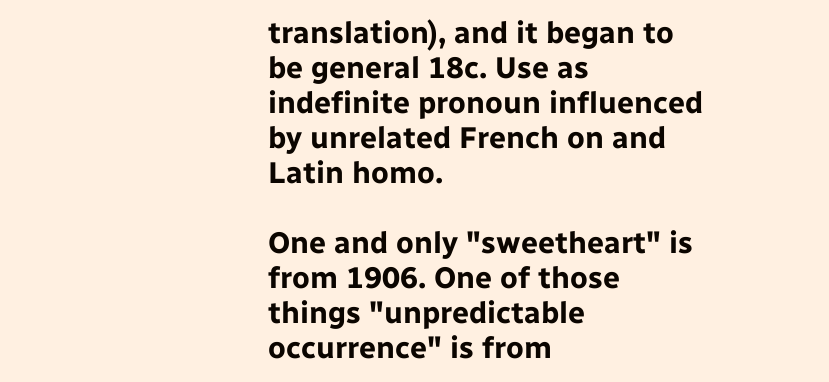translation), and it began to be general 18c. Use as indefinite pronoun influenced by unrelated French on and Latin homo.

One and only "sweetheart" is from 1906. One of those things "unpredictable occurrence" is from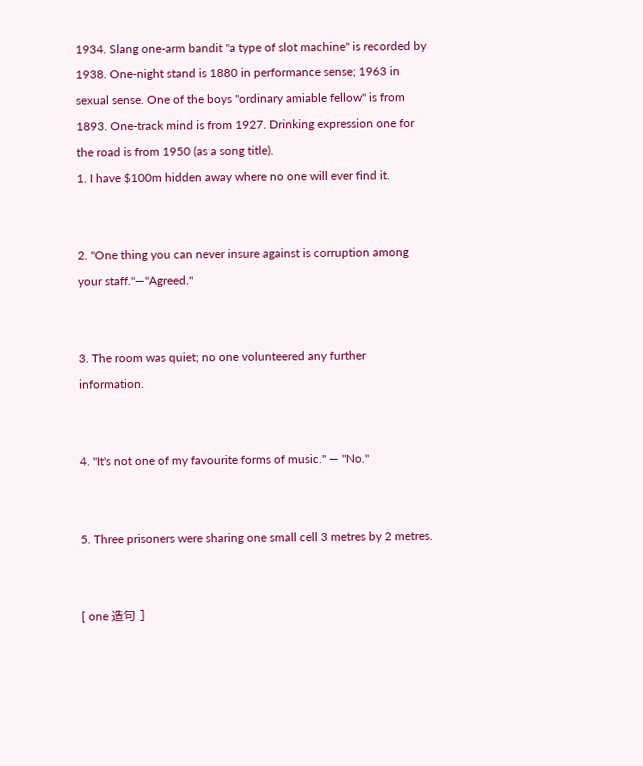1934. Slang one-arm bandit "a type of slot machine" is recorded by 1938. One-night stand is 1880 in performance sense; 1963 in sexual sense. One of the boys "ordinary amiable fellow" is from 1893. One-track mind is from 1927. Drinking expression one for the road is from 1950 (as a song title).
1. I have $100m hidden away where no one will ever find it.


2. "One thing you can never insure against is corruption among your staff."—"Agreed."


3. The room was quiet; no one volunteered any further information.


4. "It's not one of my favourite forms of music." — "No."


5. Three prisoners were sharing one small cell 3 metres by 2 metres.


[ one 造句 ]